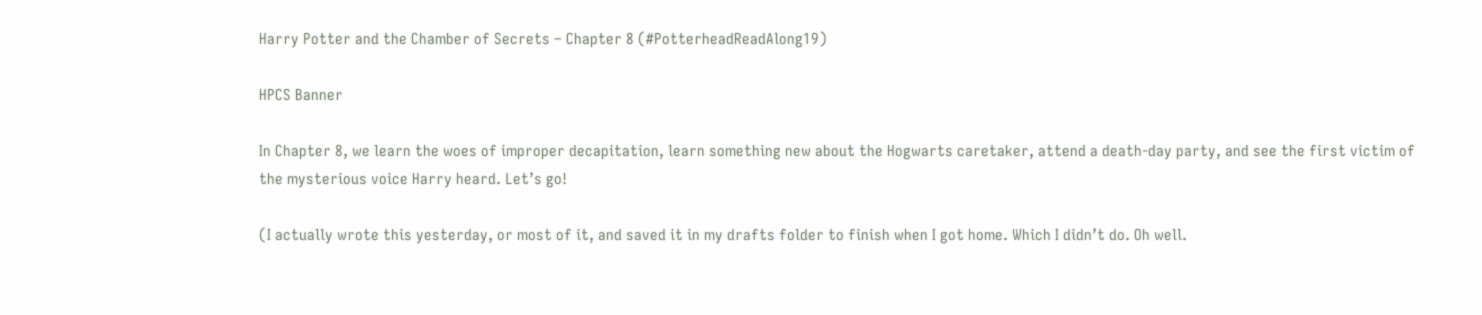Harry Potter and the Chamber of Secrets – Chapter 8 (#PotterheadReadAlong19)

HPCS Banner

In Chapter 8, we learn the woes of improper decapitation, learn something new about the Hogwarts caretaker, attend a death-day party, and see the first victim of the mysterious voice Harry heard. Let’s go!

(I actually wrote this yesterday, or most of it, and saved it in my drafts folder to finish when I got home. Which I didn’t do. Oh well.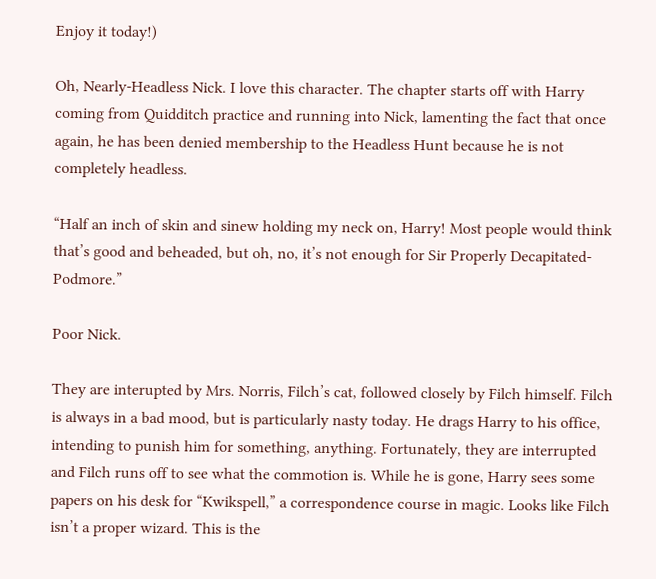Enjoy it today!)

Oh, Nearly-Headless Nick. I love this character. The chapter starts off with Harry coming from Quidditch practice and running into Nick, lamenting the fact that once again, he has been denied membership to the Headless Hunt because he is not completely headless.

“Half an inch of skin and sinew holding my neck on, Harry! Most people would think that’s good and beheaded, but oh, no, it’s not enough for Sir Properly Decapitated-Podmore.”

Poor Nick.

They are interupted by Mrs. Norris, Filch’s cat, followed closely by Filch himself. Filch is always in a bad mood, but is particularly nasty today. He drags Harry to his office, intending to punish him for something, anything. Fortunately, they are interrupted and Filch runs off to see what the commotion is. While he is gone, Harry sees some papers on his desk for “Kwikspell,” a correspondence course in magic. Looks like Filch isn’t a proper wizard. This is the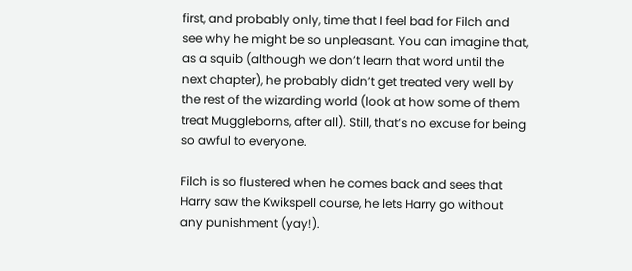first, and probably only, time that I feel bad for Filch and see why he might be so unpleasant. You can imagine that, as a squib (although we don’t learn that word until the next chapter), he probably didn’t get treated very well by the rest of the wizarding world (look at how some of them treat Muggleborns, after all). Still, that’s no excuse for being so awful to everyone.

Filch is so flustered when he comes back and sees that Harry saw the Kwikspell course, he lets Harry go without any punishment (yay!).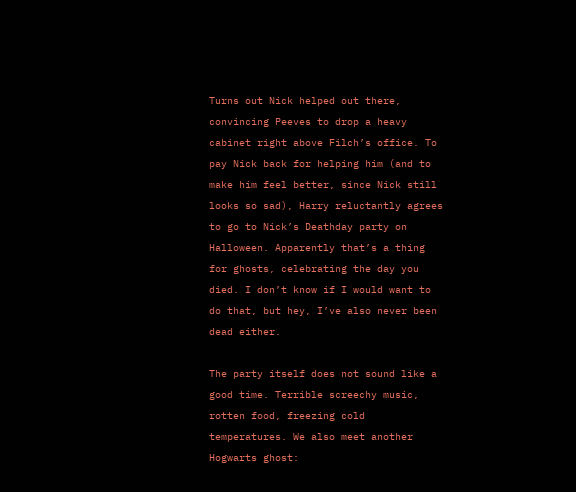Turns out Nick helped out there, convincing Peeves to drop a heavy cabinet right above Filch’s office. To pay Nick back for helping him (and to make him feel better, since Nick still looks so sad), Harry reluctantly agrees to go to Nick’s Deathday party on Halloween. Apparently that’s a thing for ghosts, celebrating the day you died. I don’t know if I would want to do that, but hey, I’ve also never been dead either.

The party itself does not sound like a good time. Terrible screechy music, rotten food, freezing cold temperatures. We also meet another Hogwarts ghost: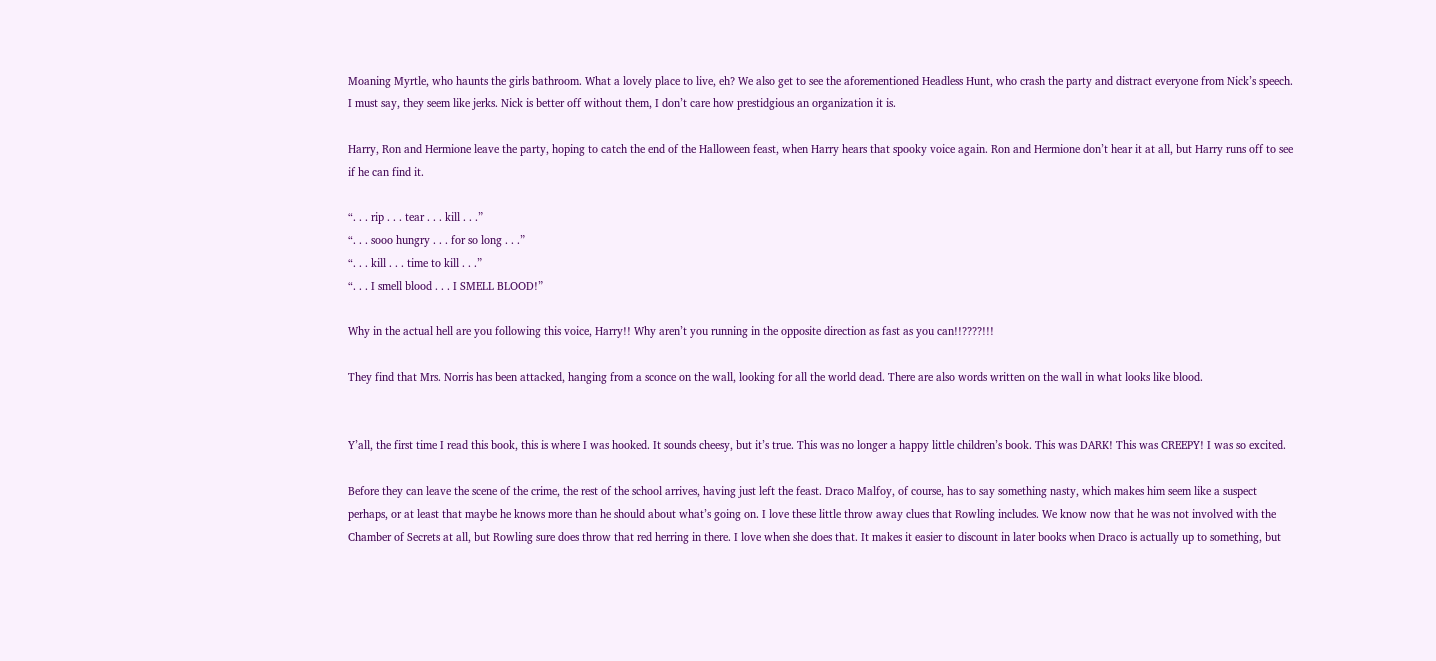Moaning Myrtle, who haunts the girls bathroom. What a lovely place to live, eh? We also get to see the aforementioned Headless Hunt, who crash the party and distract everyone from Nick’s speech. I must say, they seem like jerks. Nick is better off without them, I don’t care how prestidgious an organization it is.

Harry, Ron and Hermione leave the party, hoping to catch the end of the Halloween feast, when Harry hears that spooky voice again. Ron and Hermione don’t hear it at all, but Harry runs off to see if he can find it.

“. . . rip . . . tear . . . kill . . .”
“. . . sooo hungry . . . for so long . . .”
“. . . kill . . . time to kill . . .”
“. . . I smell blood . . . I SMELL BLOOD!”

Why in the actual hell are you following this voice, Harry!! Why aren’t you running in the opposite direction as fast as you can!!????!!!

They find that Mrs. Norris has been attacked, hanging from a sconce on the wall, looking for all the world dead. There are also words written on the wall in what looks like blood.


Y’all, the first time I read this book, this is where I was hooked. It sounds cheesy, but it’s true. This was no longer a happy little children’s book. This was DARK! This was CREEPY! I was so excited.

Before they can leave the scene of the crime, the rest of the school arrives, having just left the feast. Draco Malfoy, of course, has to say something nasty, which makes him seem like a suspect perhaps, or at least that maybe he knows more than he should about what’s going on. I love these little throw away clues that Rowling includes. We know now that he was not involved with the Chamber of Secrets at all, but Rowling sure does throw that red herring in there. I love when she does that. It makes it easier to discount in later books when Draco is actually up to something, but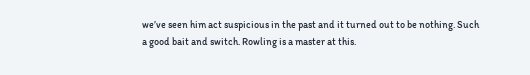we’ve seen him act suspicious in the past and it turned out to be nothing. Such a good bait and switch. Rowling is a master at this.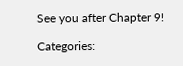See you after Chapter 9!

Categories: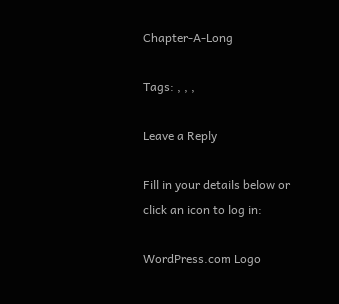Chapter-A-Long

Tags: , , ,

Leave a Reply

Fill in your details below or click an icon to log in:

WordPress.com Logo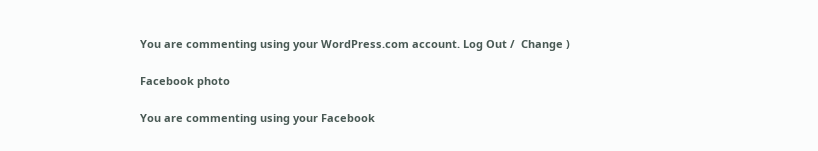You are commenting using your WordPress.com account. Log Out /  Change )

Facebook photo

You are commenting using your Facebook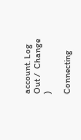account. Log Out /  Change )

Connecting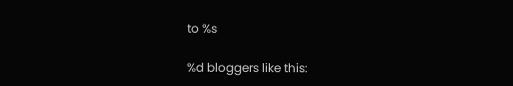to %s

%d bloggers like this: